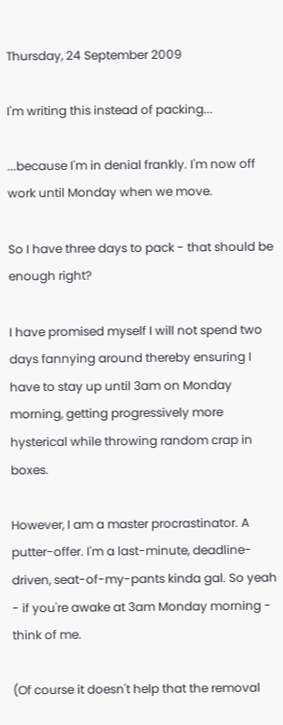Thursday, 24 September 2009

I'm writing this instead of packing...

...because I'm in denial frankly. I'm now off work until Monday when we move.

So I have three days to pack - that should be enough right?

I have promised myself I will not spend two days fannying around thereby ensuring I have to stay up until 3am on Monday morning, getting progressively more hysterical while throwing random crap in boxes.

However, I am a master procrastinator. A putter-offer. I'm a last-minute, deadline-driven, seat-of-my-pants kinda gal. So yeah - if you're awake at 3am Monday morning - think of me.

(Of course it doesn't help that the removal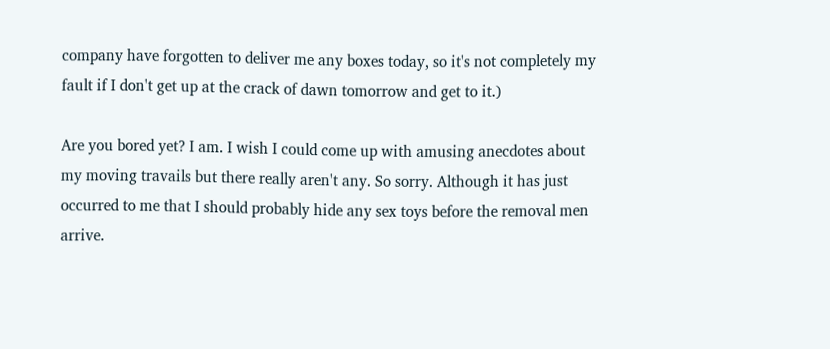company have forgotten to deliver me any boxes today, so it's not completely my fault if I don't get up at the crack of dawn tomorrow and get to it.)

Are you bored yet? I am. I wish I could come up with amusing anecdotes about my moving travails but there really aren't any. So sorry. Although it has just occurred to me that I should probably hide any sex toys before the removal men arrive.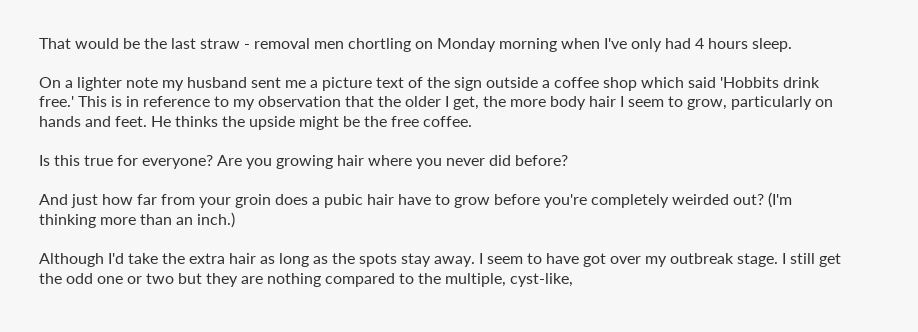That would be the last straw - removal men chortling on Monday morning when I've only had 4 hours sleep.

On a lighter note my husband sent me a picture text of the sign outside a coffee shop which said 'Hobbits drink free.' This is in reference to my observation that the older I get, the more body hair I seem to grow, particularly on hands and feet. He thinks the upside might be the free coffee.

Is this true for everyone? Are you growing hair where you never did before?

And just how far from your groin does a pubic hair have to grow before you're completely weirded out? (I'm thinking more than an inch.)

Although I'd take the extra hair as long as the spots stay away. I seem to have got over my outbreak stage. I still get the odd one or two but they are nothing compared to the multiple, cyst-like,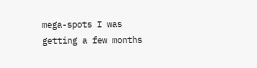mega-spots I was getting a few months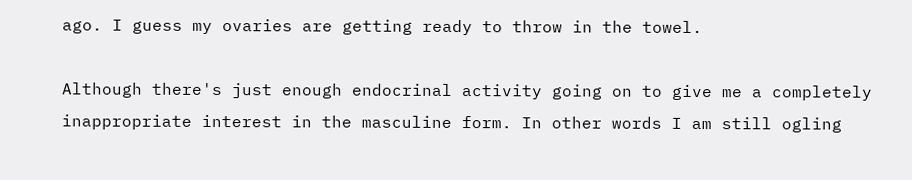ago. I guess my ovaries are getting ready to throw in the towel.

Although there's just enough endocrinal activity going on to give me a completely inappropriate interest in the masculine form. In other words I am still ogling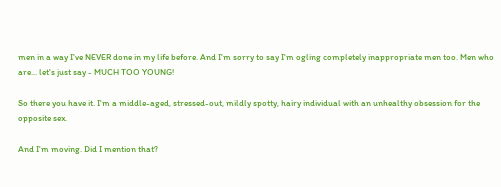men in a way I've NEVER done in my life before. And I'm sorry to say I'm ogling completely inappropriate men too. Men who are... let's just say - MUCH TOO YOUNG!

So there you have it. I'm a middle-aged, stressed-out, mildly spotty, hairy individual with an unhealthy obsession for the opposite sex.

And I'm moving. Did I mention that?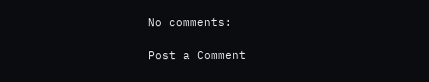No comments:

Post a Comment